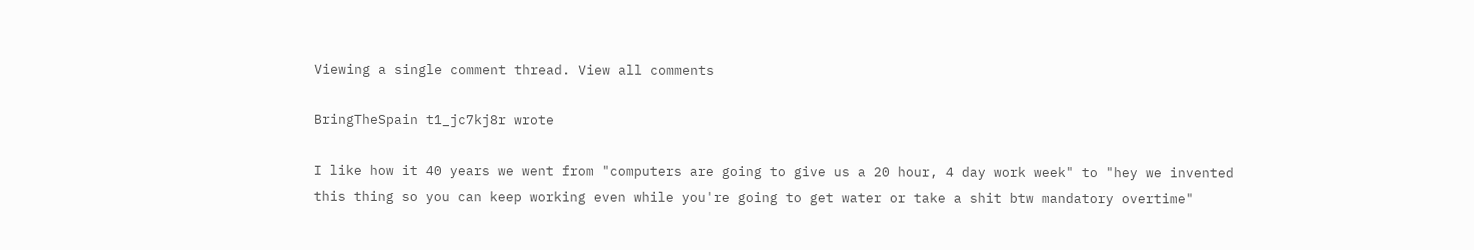Viewing a single comment thread. View all comments

BringTheSpain t1_jc7kj8r wrote

I like how it 40 years we went from "computers are going to give us a 20 hour, 4 day work week" to "hey we invented this thing so you can keep working even while you're going to get water or take a shit btw mandatory overtime"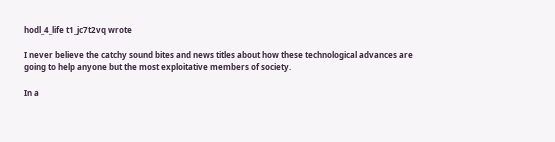hodl_4_life t1_jc7t2vq wrote

I never believe the catchy sound bites and news titles about how these technological advances are going to help anyone but the most exploitative members of society.

In a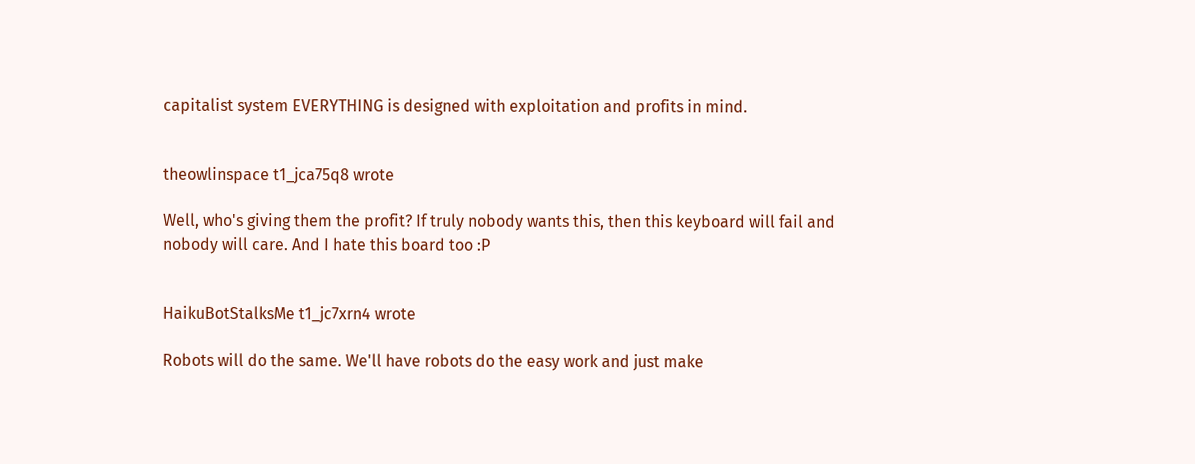capitalist system EVERYTHING is designed with exploitation and profits in mind.


theowlinspace t1_jca75q8 wrote

Well, who's giving them the profit? If truly nobody wants this, then this keyboard will fail and nobody will care. And I hate this board too :P


HaikuBotStalksMe t1_jc7xrn4 wrote

Robots will do the same. We'll have robots do the easy work and just make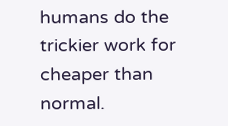humans do the trickier work for cheaper than normal.